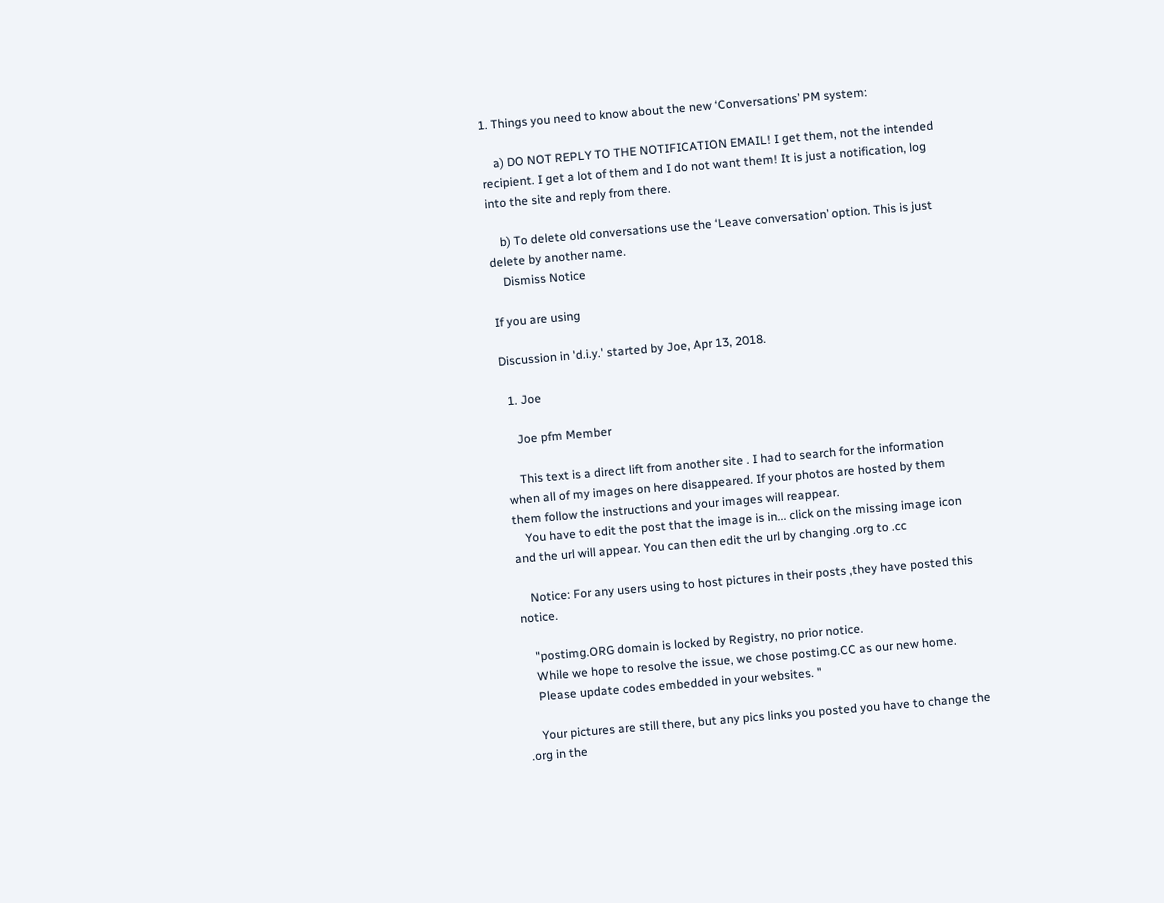1. Things you need to know about the new ‘Conversations’ PM system:

    a) DO NOT REPLY TO THE NOTIFICATION EMAIL! I get them, not the intended recipient. I get a lot of them and I do not want them! It is just a notification, log into the site and reply from there.

    b) To delete old conversations use the ‘Leave conversation’ option. This is just delete by another name.
    Dismiss Notice

If you are using

Discussion in 'd.i.y.' started by Joe, Apr 13, 2018.

  1. Joe

    Joe pfm Member

    This text is a direct lift from another site . I had to search for the information when all of my images on here disappeared. If your photos are hosted by them them follow the instructions and your images will reappear.
    You have to edit the post that the image is in... click on the missing image icon and the url will appear. You can then edit the url by changing .org to .cc

    Notice: For any users using to host pictures in their posts ,they have posted this notice.

    "postimg.ORG domain is locked by Registry, no prior notice.
    While we hope to resolve the issue, we chose postimg.CC as our new home.
    Please update codes embedded in your websites. "

    Your pictures are still there, but any pics links you posted you have to change the .org in the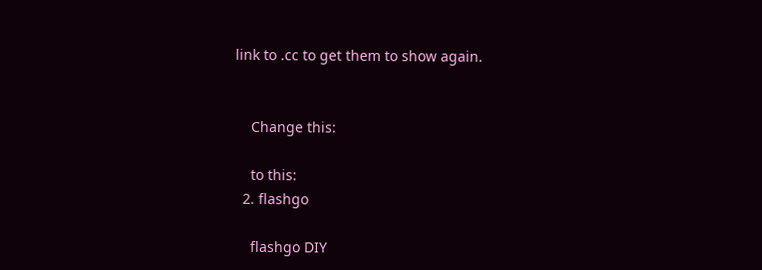link to .cc to get them to show again.


    Change this:

    to this:
  2. flashgo

    flashgo DIY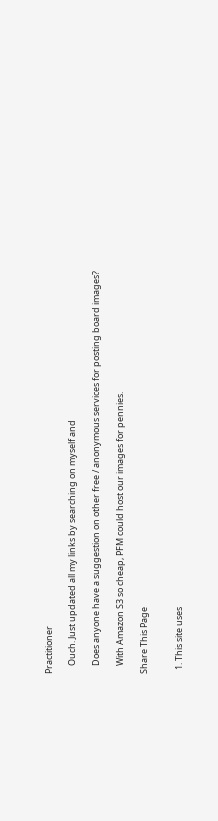Practitioner

    Ouch. Just updated all my links by searching on myself and

    Does anyone have a suggestion on other free / anonymous services for posting board images?

    With Amazon S3 so cheap, PFM could host our images for pennies.

Share This Page


  1. This site uses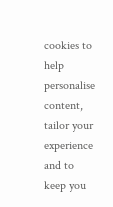cookies to help personalise content, tailor your experience and to keep you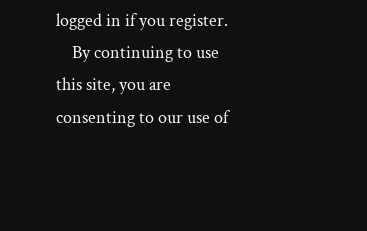logged in if you register.
    By continuing to use this site, you are consenting to our use of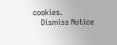cookies.
    Dismiss Notice